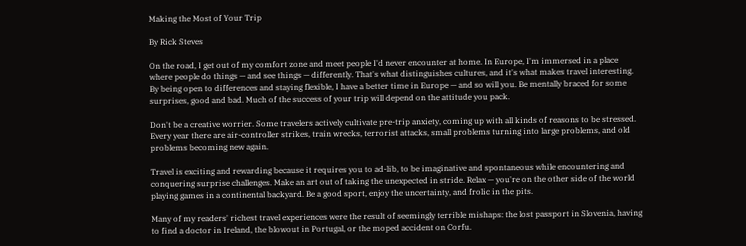Making the Most of Your Trip

By Rick Steves

On the road, I get out of my comfort zone and meet people I'd never encounter at home. In Europe, I'm immersed in a place where people do things — and see things — differently. That's what distinguishes cultures, and it's what makes travel interesting. By being open to differences and staying flexible, I have a better time in Europe — and so will you. Be mentally braced for some surprises, good and bad. Much of the success of your trip will depend on the attitude you pack.

Don't be a creative worrier. Some travelers actively cultivate pre-trip anxiety, coming up with all kinds of reasons to be stressed. Every year there are air-controller strikes, train wrecks, terrorist attacks, small problems turning into large problems, and old problems becoming new again.

Travel is exciting and rewarding because it requires you to ad-lib, to be imaginative and spontaneous while encountering and conquering surprise challenges. Make an art out of taking the unexpected in stride. Relax — you're on the other side of the world playing games in a continental backyard. Be a good sport, enjoy the uncertainty, and frolic in the pits.

Many of my readers' richest travel experiences were the result of seemingly terrible mishaps: the lost passport in Slovenia, having to find a doctor in Ireland, the blowout in Portugal, or the moped accident on Corfu.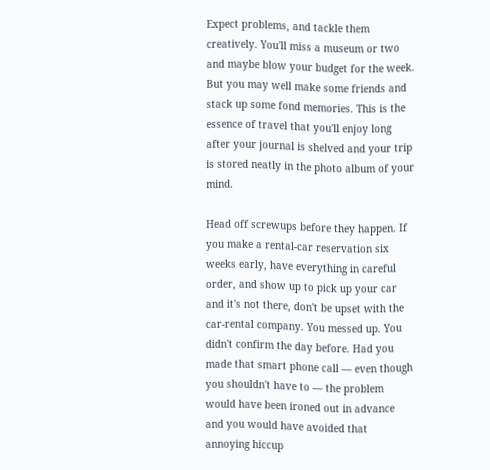Expect problems, and tackle them creatively. You'll miss a museum or two and maybe blow your budget for the week. But you may well make some friends and stack up some fond memories. This is the essence of travel that you'll enjoy long after your journal is shelved and your trip is stored neatly in the photo album of your mind.

Head off screwups before they happen. If you make a rental-car reservation six weeks early, have everything in careful order, and show up to pick up your car and it's not there, don't be upset with the car-rental company. You messed up. You didn't confirm the day before. Had you made that smart phone call — even though you shouldn't have to — the problem would have been ironed out in advance and you would have avoided that annoying hiccup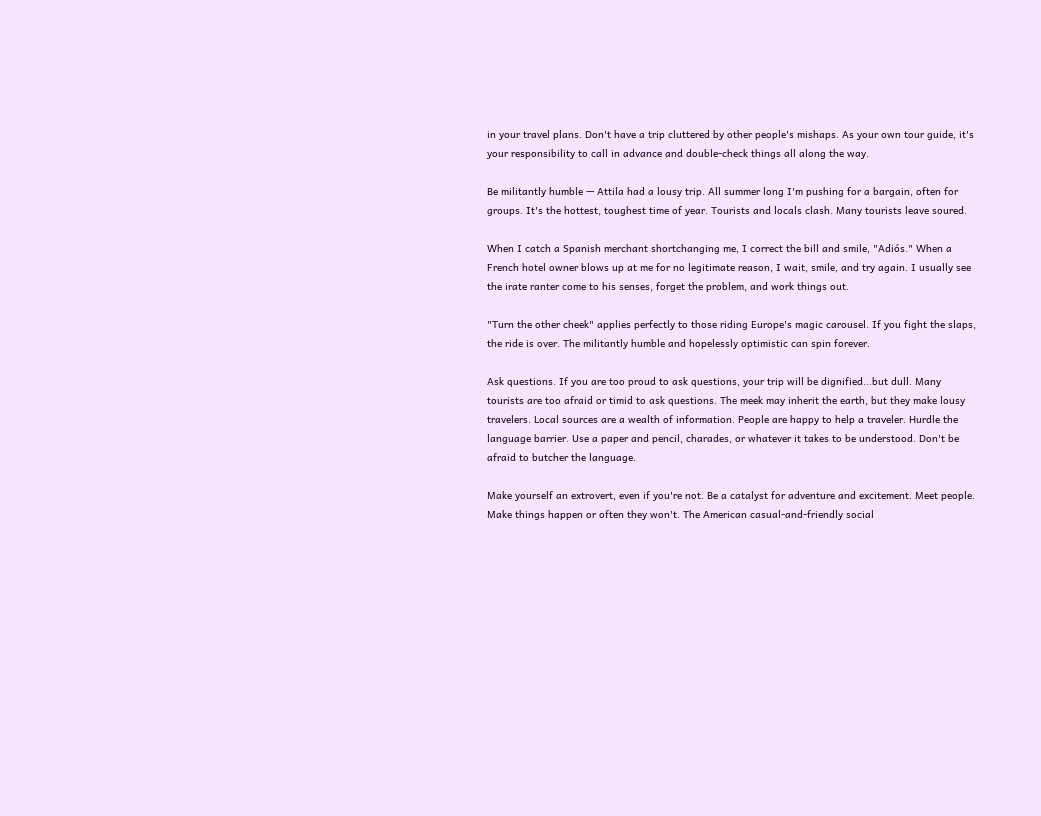in your travel plans. Don't have a trip cluttered by other people's mishaps. As your own tour guide, it's your responsibility to call in advance and double-check things all along the way.

Be militantly humble — Attila had a lousy trip. All summer long I'm pushing for a bargain, often for groups. It's the hottest, toughest time of year. Tourists and locals clash. Many tourists leave soured.

When I catch a Spanish merchant shortchanging me, I correct the bill and smile, "Adiós." When a French hotel owner blows up at me for no legitimate reason, I wait, smile, and try again. I usually see the irate ranter come to his senses, forget the problem, and work things out.

"Turn the other cheek" applies perfectly to those riding Europe's magic carousel. If you fight the slaps, the ride is over. The militantly humble and hopelessly optimistic can spin forever.

Ask questions. If you are too proud to ask questions, your trip will be dignified...but dull. Many tourists are too afraid or timid to ask questions. The meek may inherit the earth, but they make lousy travelers. Local sources are a wealth of information. People are happy to help a traveler. Hurdle the language barrier. Use a paper and pencil, charades, or whatever it takes to be understood. Don't be afraid to butcher the language.

Make yourself an extrovert, even if you're not. Be a catalyst for adventure and excitement. Meet people. Make things happen or often they won't. The American casual-and-friendly social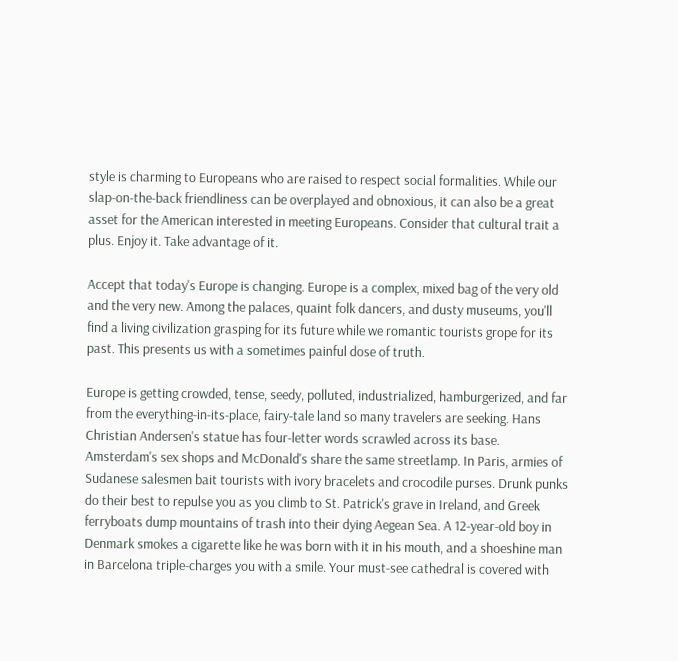style is charming to Europeans who are raised to respect social formalities. While our slap-on-the-back friendliness can be overplayed and obnoxious, it can also be a great asset for the American interested in meeting Europeans. Consider that cultural trait a plus. Enjoy it. Take advantage of it.

Accept that today's Europe is changing. Europe is a complex, mixed bag of the very old and the very new. Among the palaces, quaint folk dancers, and dusty museums, you'll find a living civilization grasping for its future while we romantic tourists grope for its past. This presents us with a sometimes painful dose of truth.

Europe is getting crowded, tense, seedy, polluted, industrialized, hamburgerized, and far from the everything-in-its-place, fairy-tale land so many travelers are seeking. Hans Christian Andersen's statue has four-letter words scrawled across its base. Amsterdam's sex shops and McDonald's share the same streetlamp. In Paris, armies of Sudanese salesmen bait tourists with ivory bracelets and crocodile purses. Drunk punks do their best to repulse you as you climb to St. Patrick's grave in Ireland, and Greek ferryboats dump mountains of trash into their dying Aegean Sea. A 12-year-old boy in Denmark smokes a cigarette like he was born with it in his mouth, and a shoeshine man in Barcelona triple-charges you with a smile. Your must-see cathedral is covered with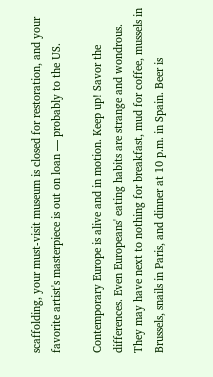scaffolding, your must-visit museum is closed for restoration, and your favorite artist's masterpiece is out on loan — probably to the US.

Contemporary Europe is alive and in motion. Keep up! Savor the differences. Even Europeans' eating habits are strange and wondrous. They may have next to nothing for breakfast, mud for coffee, mussels in Brussels, snails in Paris, and dinner at 10 p.m. in Spain. Beer is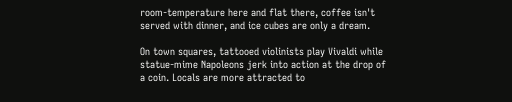room-temperature here and flat there, coffee isn't served with dinner, and ice cubes are only a dream.

On town squares, tattooed violinists play Vivaldi while statue-mime Napoleons jerk into action at the drop of a coin. Locals are more attracted to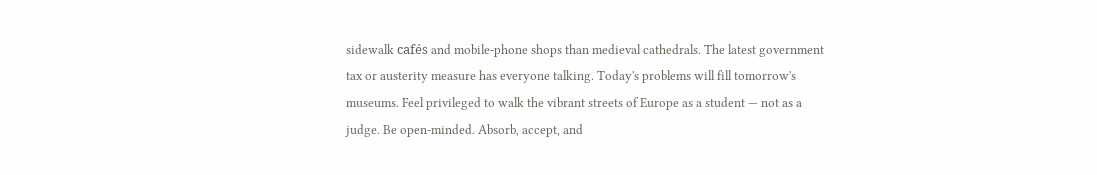sidewalk cafés and mobile-phone shops than medieval cathedrals. The latest government tax or austerity measure has everyone talking. Today's problems will fill tomorrow's museums. Feel privileged to walk the vibrant streets of Europe as a student — not as a judge. Be open-minded. Absorb, accept, and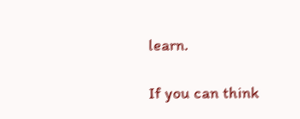learn.

If you can think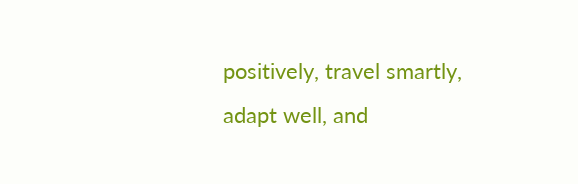positively, travel smartly, adapt well, and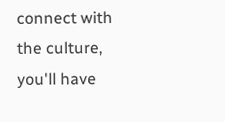connect with the culture, you'll have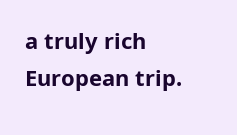a truly rich European trip.